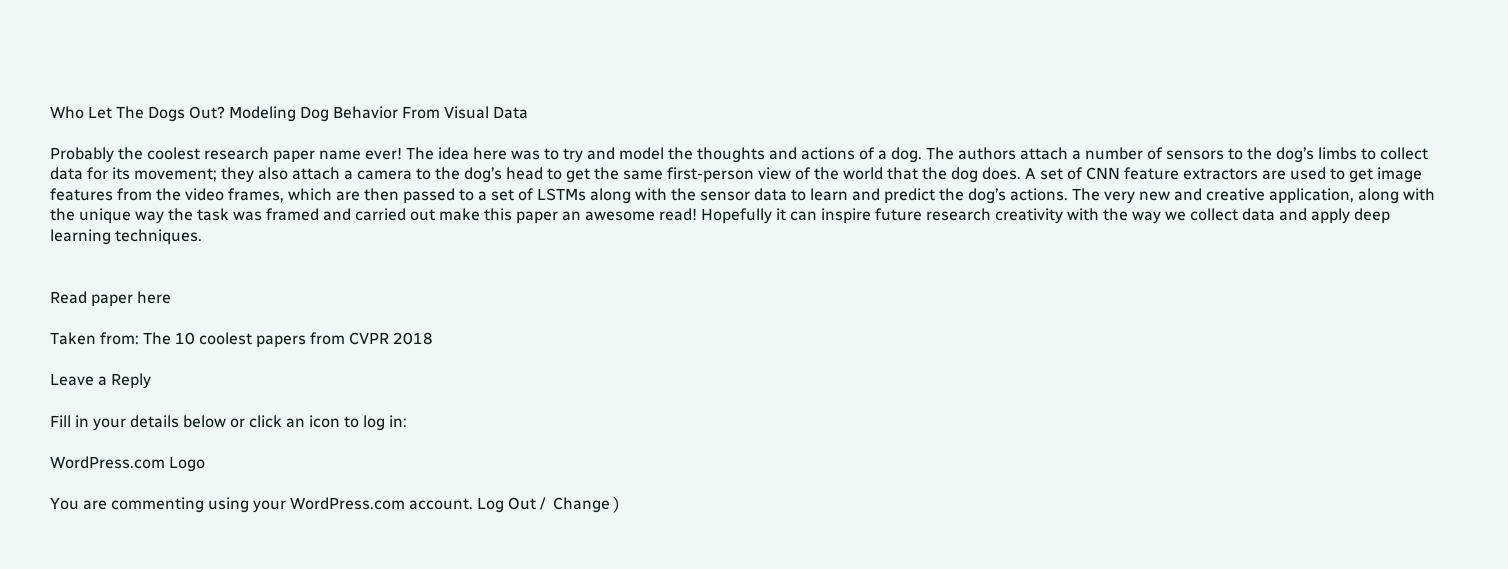Who Let The Dogs Out? Modeling Dog Behavior From Visual Data

Probably the coolest research paper name ever! The idea here was to try and model the thoughts and actions of a dog. The authors attach a number of sensors to the dog’s limbs to collect data for its movement; they also attach a camera to the dog’s head to get the same first-person view of the world that the dog does. A set of CNN feature extractors are used to get image features from the video frames, which are then passed to a set of LSTMs along with the sensor data to learn and predict the dog’s actions. The very new and creative application, along with the unique way the task was framed and carried out make this paper an awesome read! Hopefully it can inspire future research creativity with the way we collect data and apply deep learning techniques.


Read paper here

Taken from: The 10 coolest papers from CVPR 2018

Leave a Reply

Fill in your details below or click an icon to log in:

WordPress.com Logo

You are commenting using your WordPress.com account. Log Out /  Change )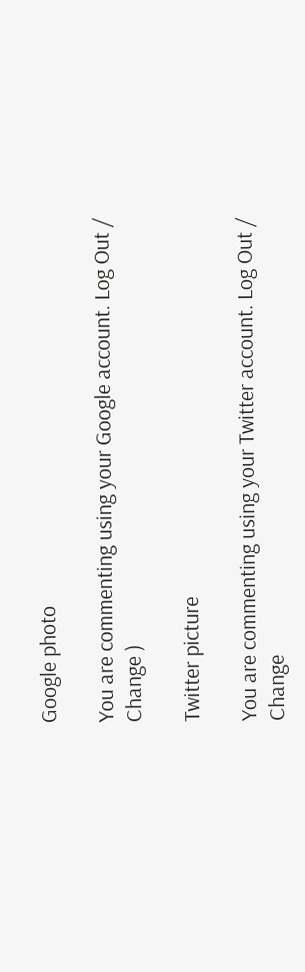Google photo

You are commenting using your Google account. Log Out /  Change )

Twitter picture

You are commenting using your Twitter account. Log Out /  Change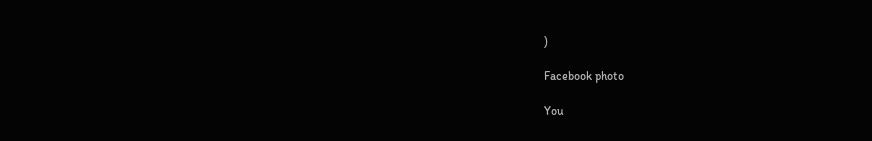)

Facebook photo

You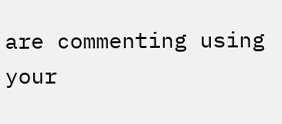are commenting using your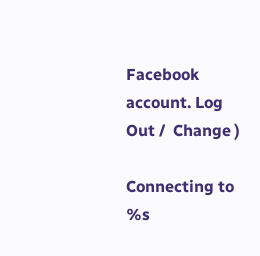Facebook account. Log Out /  Change )

Connecting to %s